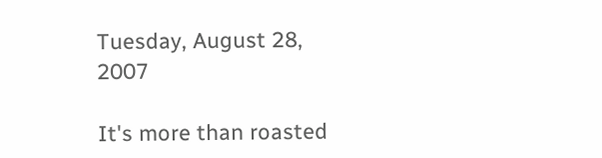Tuesday, August 28, 2007

It's more than roasted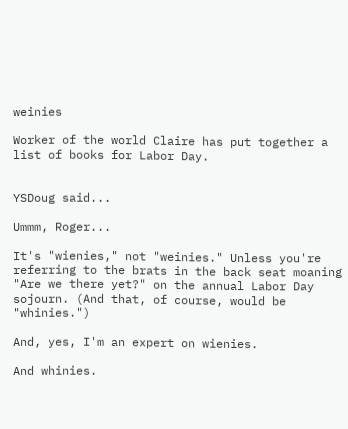weinies

Worker of the world Claire has put together a list of books for Labor Day.


YSDoug said...

Ummm, Roger...

It's "wienies," not "weinies." Unless you're referring to the brats in the back seat moaning "Are we there yet?" on the annual Labor Day sojourn. (And that, of course, would be "whinies.")

And, yes, I'm an expert on wienies.

And whinies.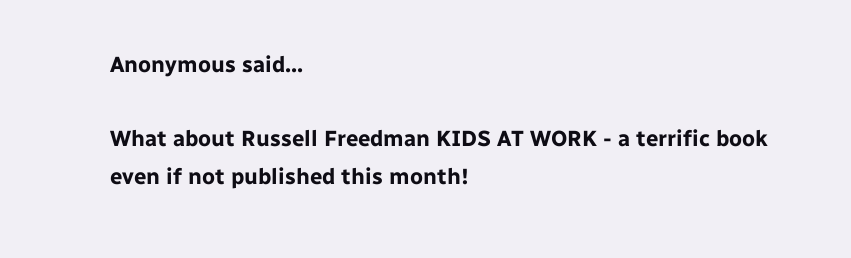Anonymous said...

What about Russell Freedman KIDS AT WORK - a terrific book even if not published this month!